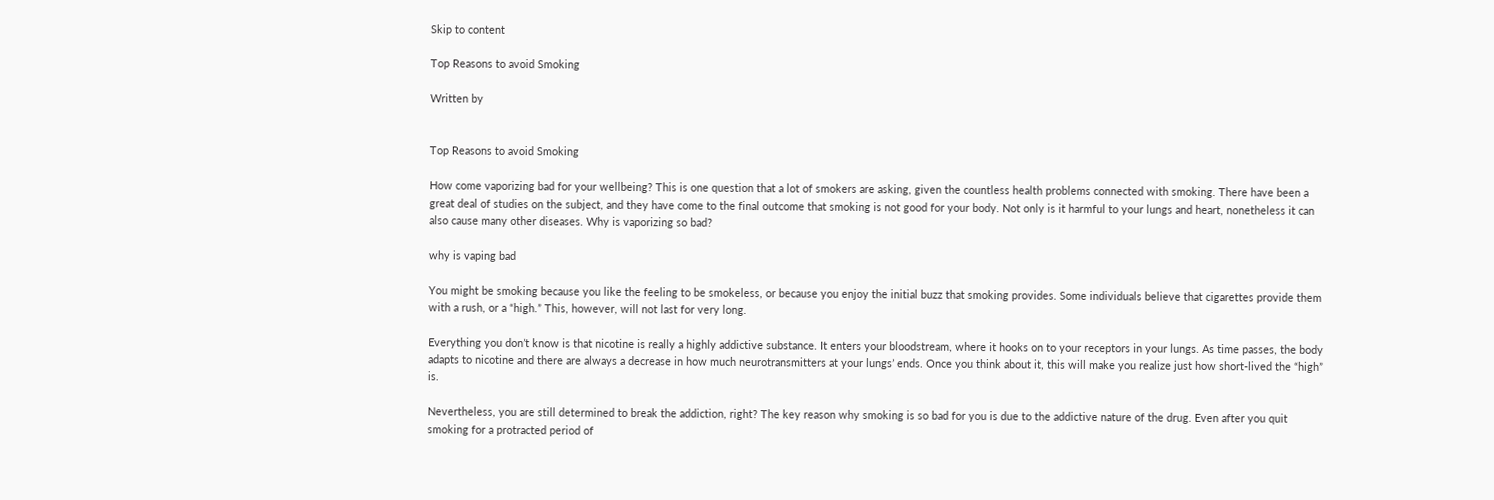Skip to content

Top Reasons to avoid Smoking

Written by


Top Reasons to avoid Smoking

How come vaporizing bad for your wellbeing? This is one question that a lot of smokers are asking, given the countless health problems connected with smoking. There have been a great deal of studies on the subject, and they have come to the final outcome that smoking is not good for your body. Not only is it harmful to your lungs and heart, nonetheless it can also cause many other diseases. Why is vaporizing so bad?

why is vaping bad

You might be smoking because you like the feeling to be smokeless, or because you enjoy the initial buzz that smoking provides. Some individuals believe that cigarettes provide them with a rush, or a “high.” This, however, will not last for very long.

Everything you don’t know is that nicotine is really a highly addictive substance. It enters your bloodstream, where it hooks on to your receptors in your lungs. As time passes, the body adapts to nicotine and there are always a decrease in how much neurotransmitters at your lungs’ ends. Once you think about it, this will make you realize just how short-lived the “high” is.

Nevertheless, you are still determined to break the addiction, right? The key reason why smoking is so bad for you is due to the addictive nature of the drug. Even after you quit smoking for a protracted period of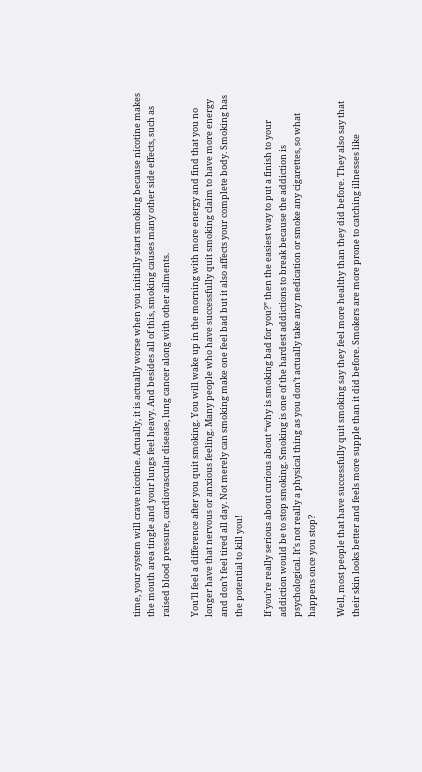time, your system will crave nicotine. Actually, it is actually worse when you initially start smoking because nicotine makes the mouth area tingle and your lungs feel heavy. And besides all of this, smoking causes many other side effects, such as raised blood pressure, cardiovascular disease, lung cancer along with other ailments.

You’ll feel a difference after you quit smoking. You will wake up in the morning with more energy and find that you no longer have that nervous or anxious feeling. Many people who have successfully quit smoking claim to have more energy and don’t feel tired all day. Not merely can smoking make one feel bad but it also affects your complete body. Smoking has the potential to kill you!

If you’re really serious about curious about “why is smoking bad for you?” then the easiest way to put a finish to your addiction would be to stop smoking. Smoking is one of the hardest addictions to break because the addiction is psychological. It’s not really a physical thing as you don’t actually take any medication or smoke any cigarettes, so what happens once you stop?

Well, most people that have successfully quit smoking say they feel more healthy than they did before. They also say that their skin looks better and feels more supple than it did before. Smokers are more prone to catching illnesses like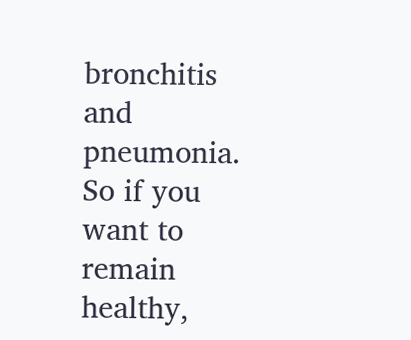bronchitis and pneumonia. So if you want to remain healthy,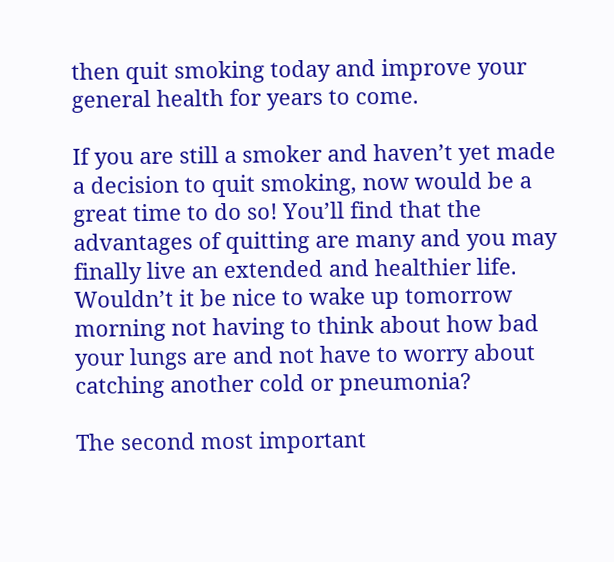then quit smoking today and improve your general health for years to come.

If you are still a smoker and haven’t yet made a decision to quit smoking, now would be a great time to do so! You’ll find that the advantages of quitting are many and you may finally live an extended and healthier life. Wouldn’t it be nice to wake up tomorrow morning not having to think about how bad your lungs are and not have to worry about catching another cold or pneumonia?

The second most important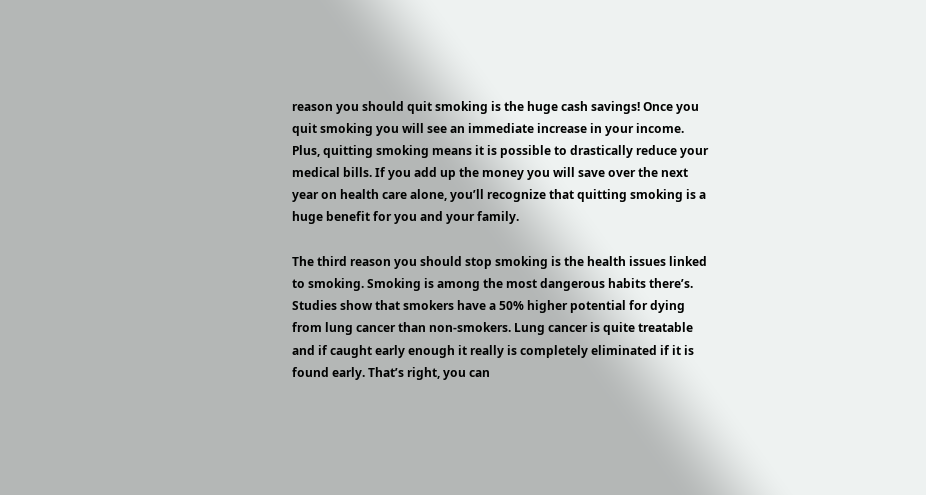reason you should quit smoking is the huge cash savings! Once you quit smoking you will see an immediate increase in your income. Plus, quitting smoking means it is possible to drastically reduce your medical bills. If you add up the money you will save over the next year on health care alone, you’ll recognize that quitting smoking is a huge benefit for you and your family.

The third reason you should stop smoking is the health issues linked to smoking. Smoking is among the most dangerous habits there’s. Studies show that smokers have a 50% higher potential for dying from lung cancer than non-smokers. Lung cancer is quite treatable and if caught early enough it really is completely eliminated if it is found early. That’s right, you can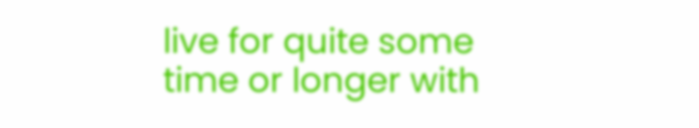live for quite some time or longer with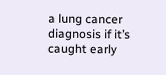a lung cancer diagnosis if it’s caught early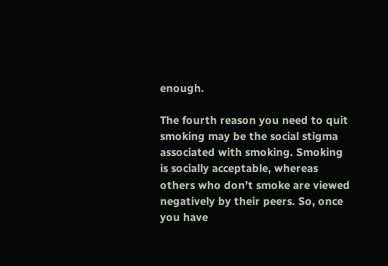enough.

The fourth reason you need to quit smoking may be the social stigma associated with smoking. Smoking is socially acceptable, whereas others who don’t smoke are viewed negatively by their peers. So, once you have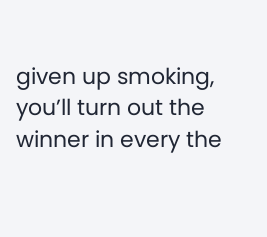given up smoking, you’ll turn out the winner in every the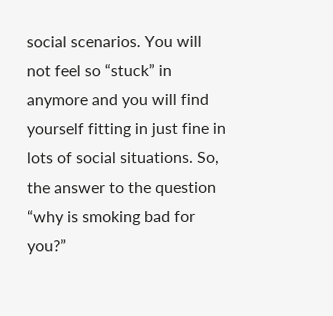social scenarios. You will not feel so “stuck” in anymore and you will find yourself fitting in just fine in lots of social situations. So, the answer to the question “why is smoking bad for you?”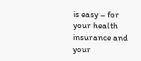is easy – for your health insurance and your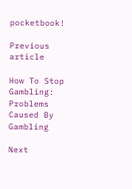pocketbook!

Previous article

How To Stop Gambling: Problems Caused By Gambling

Next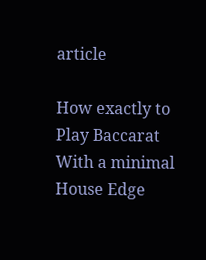article

How exactly to Play Baccarat With a minimal House Edge